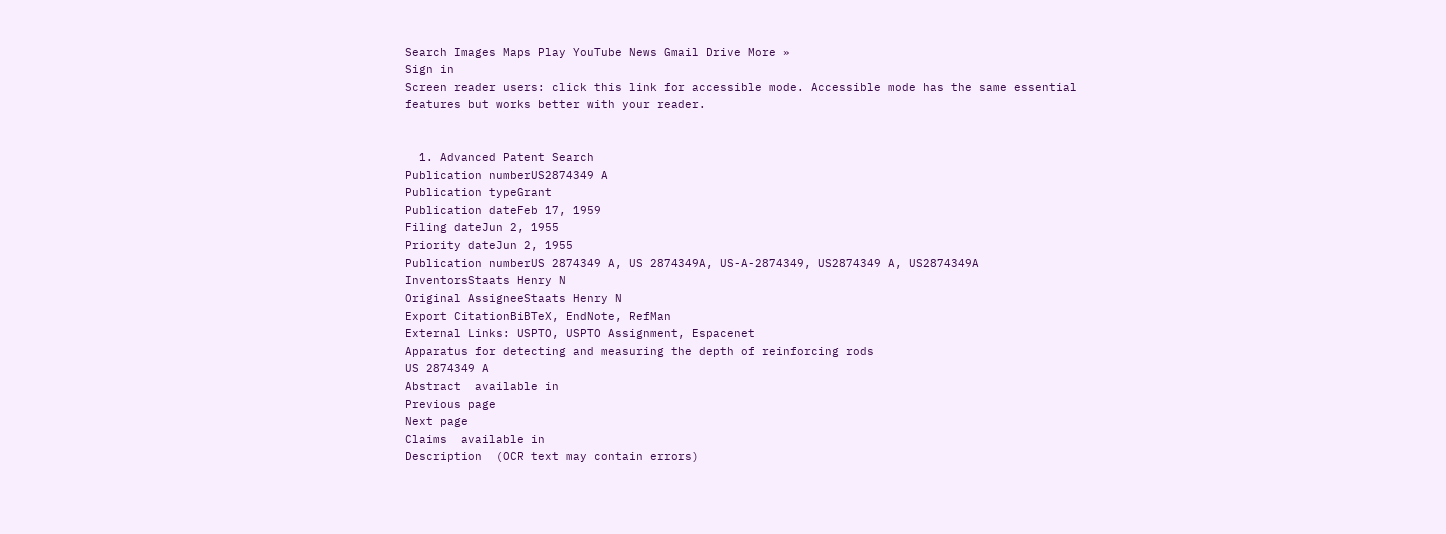Search Images Maps Play YouTube News Gmail Drive More »
Sign in
Screen reader users: click this link for accessible mode. Accessible mode has the same essential features but works better with your reader.


  1. Advanced Patent Search
Publication numberUS2874349 A
Publication typeGrant
Publication dateFeb 17, 1959
Filing dateJun 2, 1955
Priority dateJun 2, 1955
Publication numberUS 2874349 A, US 2874349A, US-A-2874349, US2874349 A, US2874349A
InventorsStaats Henry N
Original AssigneeStaats Henry N
Export CitationBiBTeX, EndNote, RefMan
External Links: USPTO, USPTO Assignment, Espacenet
Apparatus for detecting and measuring the depth of reinforcing rods
US 2874349 A
Abstract  available in
Previous page
Next page
Claims  available in
Description  (OCR text may contain errors)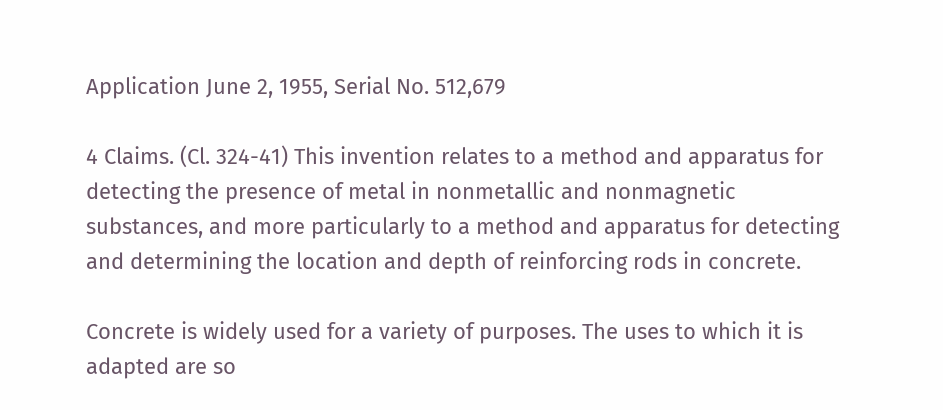Application June 2, 1955, Serial No. 512,679

4 Claims. (Cl. 324-41) This invention relates to a method and apparatus for detecting the presence of metal in nonmetallic and nonmagnetic substances, and more particularly to a method and apparatus for detecting and determining the location and depth of reinforcing rods in concrete.

Concrete is widely used for a variety of purposes. The uses to which it is adapted are so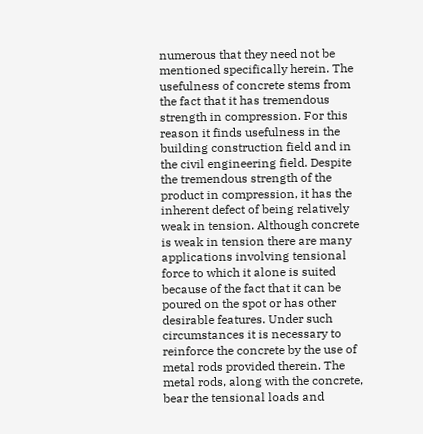numerous that they need not be mentioned specifically herein. The usefulness of concrete stems from the fact that it has tremendous strength in compression. For this reason it finds usefulness in the building construction field and in the civil engineering field. Despite the tremendous strength of the product in compression, it has the inherent defect of being relatively weak in tension. Although concrete is weak in tension there are many applications involving tensional force to which it alone is suited because of the fact that it can be poured on the spot or has other desirable features. Under such circumstances it is necessary to reinforce the concrete by the use of metal rods provided therein. The metal rods, along with the concrete, bear the tensional loads and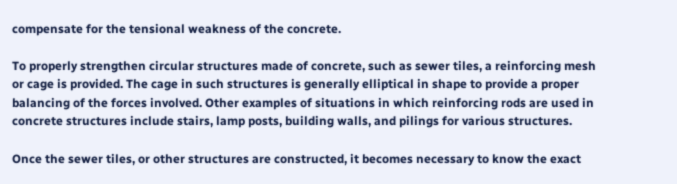compensate for the tensional weakness of the concrete.

To properly strengthen circular structures made of concrete, such as sewer tiles, a reinforcing mesh or cage is provided. The cage in such structures is generally elliptical in shape to provide a proper balancing of the forces involved. Other examples of situations in which reinforcing rods are used in concrete structures include stairs, lamp posts, building walls, and pilings for various structures.

Once the sewer tiles, or other structures are constructed, it becomes necessary to know the exact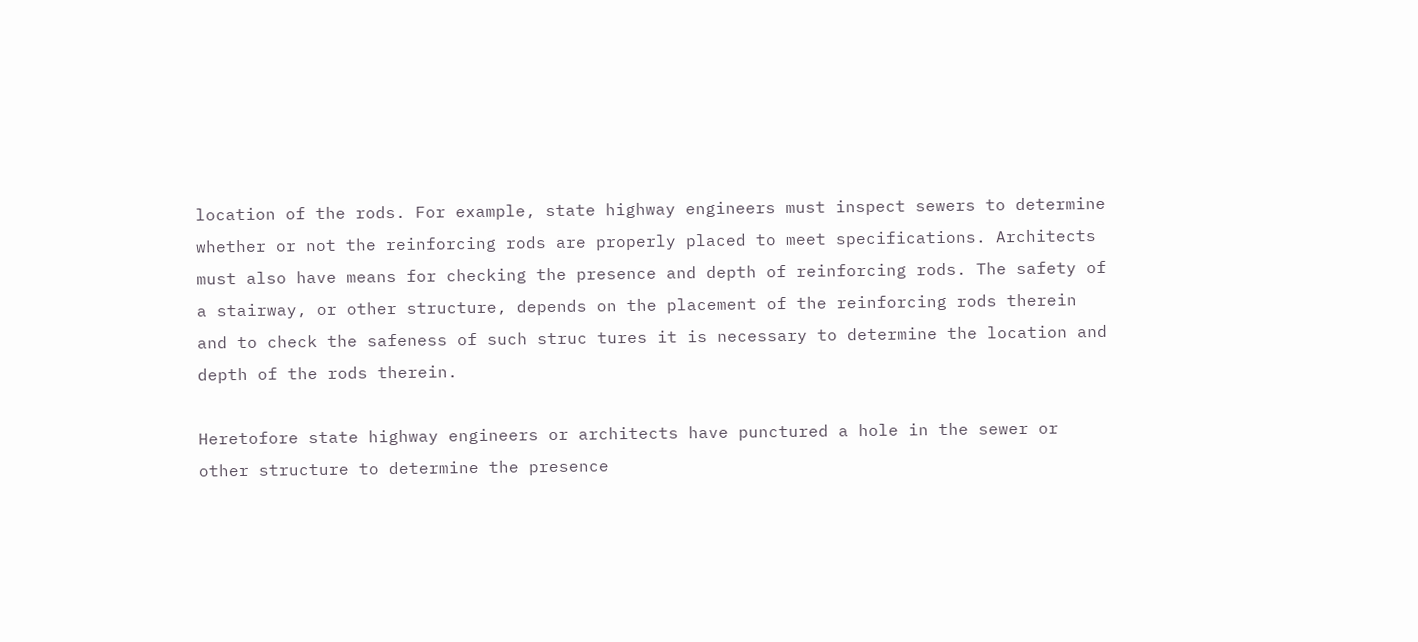location of the rods. For example, state highway engineers must inspect sewers to determine whether or not the reinforcing rods are properly placed to meet specifications. Architects must also have means for checking the presence and depth of reinforcing rods. The safety of a stairway, or other structure, depends on the placement of the reinforcing rods therein and to check the safeness of such struc tures it is necessary to determine the location and depth of the rods therein.

Heretofore state highway engineers or architects have punctured a hole in the sewer or other structure to determine the presence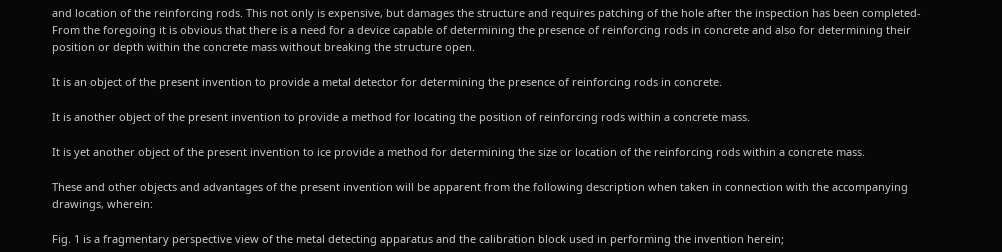and location of the reinforcing rods. This not only is expensive, but damages the structure and requires patching of the hole after the inspection has been completed- From the foregoing it is obvious that there is a need for a device capable of determining the presence of reinforcing rods in concrete and also for determining their position or depth within the concrete mass without breaking the structure open.

It is an object of the present invention to provide a metal detector for determining the presence of reinforcing rods in concrete.

It is another object of the present invention to provide a method for locating the position of reinforcing rods within a concrete mass.

It is yet another object of the present invention to ice provide a method for determining the size or location of the reinforcing rods within a concrete mass.

These and other objects and advantages of the present invention will be apparent from the following description when taken in connection with the accompanying drawings, wherein:

Fig. 1 is a fragmentary perspective view of the metal detecting apparatus and the calibration block used in performing the invention herein;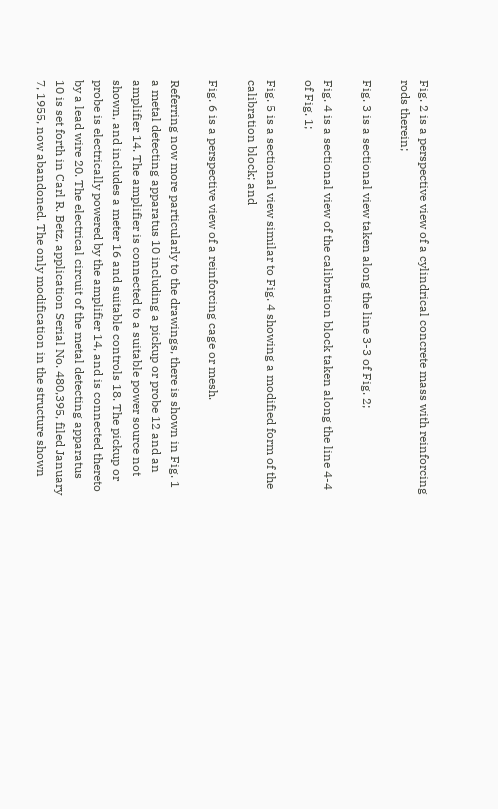Fig. 2 is a perspective view of a cylindrical concrete mass with reinforcing rods therein;

Fig. 3 is a sectional view taken along the line 3-3 of Fig. 2;

Fig. 4 is a sectional view of the calibration block taken along the line 4-4 of Fig. 1;

Fig. 5 is a sectional view similar to Fig. 4 showing a modified form of the calibration block; and

Fig. 6 is a perspective view of a reinforcing cage or mesh.

Referring now more particularly to the drawings, there is shown in Fig. 1 a metal detecting apparatus 10 including a pickup or probe 12 and an amplifier 14. The amplifier is connected to a suitable power source not shown, and includes a meter 16 and suitable controls 18. The pickup or probe is electrically powered by the amplifier 14, and is connected thereto by a lead wire 20. The electrical circuit of the metal detecting apparatus 10 is set forth in Carl R. Betz, application Serial No. 480,395, filed January 7, 1955, now abandoned. The only modification in the structure shown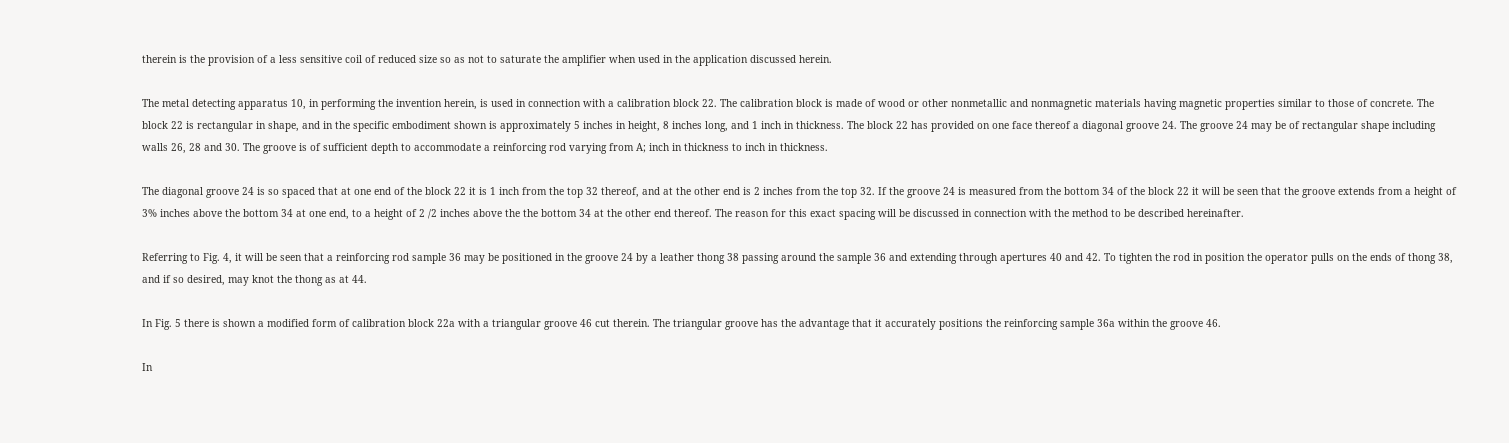therein is the provision of a less sensitive coil of reduced size so as not to saturate the amplifier when used in the application discussed herein.

The metal detecting apparatus 10, in performing the invention herein, is used in connection with a calibration block 22. The calibration block is made of wood or other nonmetallic and nonmagnetic materials having magnetic properties similar to those of concrete. The block 22 is rectangular in shape, and in the specific embodiment shown is approximately 5 inches in height, 8 inches long, and 1 inch in thickness. The block 22 has provided on one face thereof a diagonal groove 24. The groove 24 may be of rectangular shape including walls 26, 28 and 30. The groove is of sufficient depth to accommodate a reinforcing rod varying from A; inch in thickness to inch in thickness.

The diagonal groove 24 is so spaced that at one end of the block 22 it is 1 inch from the top 32 thereof, and at the other end is 2 inches from the top 32. If the groove 24 is measured from the bottom 34 of the block 22 it will be seen that the groove extends from a height of 3% inches above the bottom 34 at one end, to a height of 2 /2 inches above the the bottom 34 at the other end thereof. The reason for this exact spacing will be discussed in connection with the method to be described hereinafter.

Referring to Fig. 4, it will be seen that a reinforcing rod sample 36 may be positioned in the groove 24 by a leather thong 38 passing around the sample 36 and extending through apertures 40 and 42. To tighten the rod in position the operator pulls on the ends of thong 38, and if so desired, may knot the thong as at 44.

In Fig. 5 there is shown a modified form of calibration block 22a with a triangular groove 46 cut therein. The triangular groove has the advantage that it accurately positions the reinforcing sample 36a within the groove 46.

In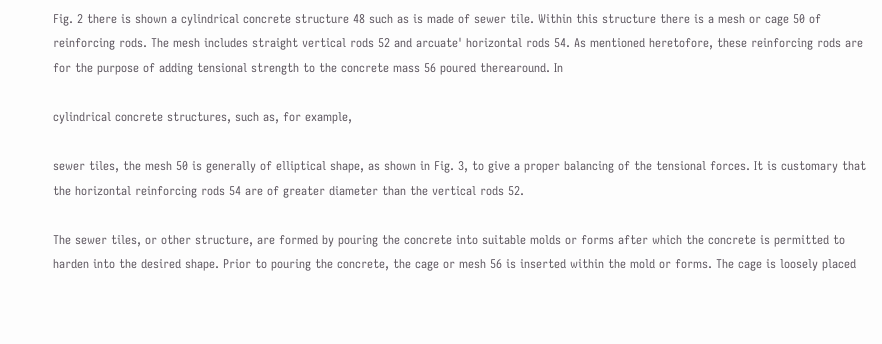Fig. 2 there is shown a cylindrical concrete structure 48 such as is made of sewer tile. Within this structure there is a mesh or cage 50 of reinforcing rods. The mesh includes straight vertical rods 52 and arcuate' horizontal rods 54. As mentioned heretofore, these reinforcing rods are for the purpose of adding tensional strength to the concrete mass 56 poured therearound. In

cylindrical concrete structures, such as, for example,

sewer tiles, the mesh 50 is generally of elliptical shape, as shown in Fig. 3, to give a proper balancing of the tensional forces. It is customary that the horizontal reinforcing rods 54 are of greater diameter than the vertical rods 52.

The sewer tiles, or other structure, are formed by pouring the concrete into suitable molds or forms after which the concrete is permitted to harden into the desired shape. Prior to pouring the concrete, the cage or mesh 56 is inserted within the mold or forms. The cage is loosely placed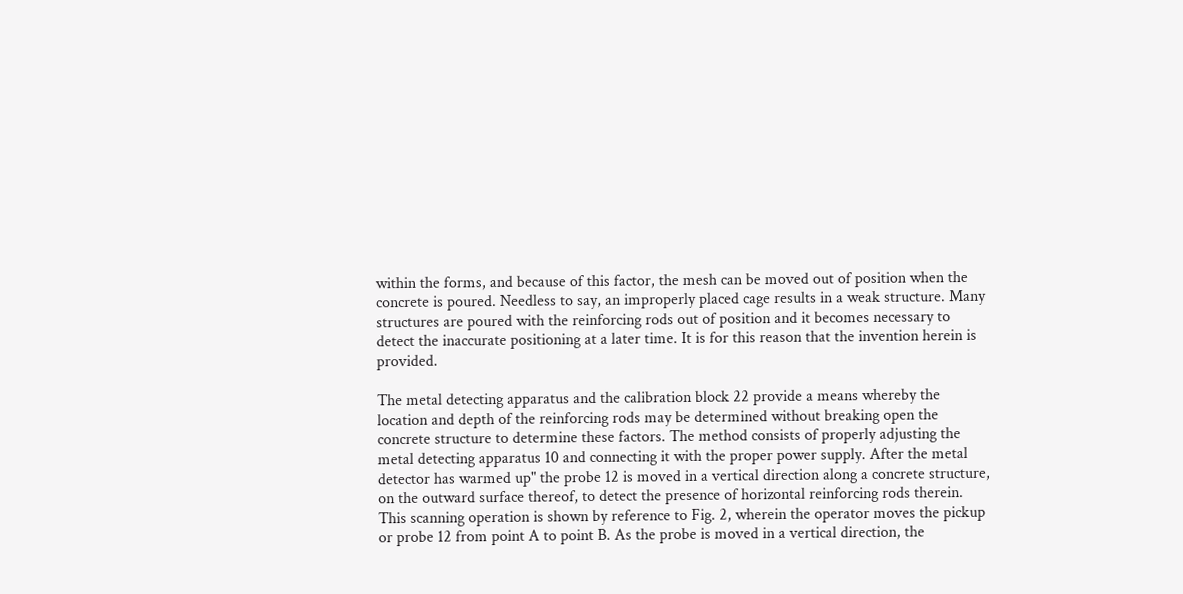within the forms, and because of this factor, the mesh can be moved out of position when the concrete is poured. Needless to say, an improperly placed cage results in a weak structure. Many structures are poured with the reinforcing rods out of position and it becomes necessary to detect the inaccurate positioning at a later time. It is for this reason that the invention herein is provided.

The metal detecting apparatus and the calibration block 22 provide a means whereby the location and depth of the reinforcing rods may be determined without breaking open the concrete structure to determine these factors. The method consists of properly adjusting the metal detecting apparatus 10 and connecting it with the proper power supply. After the metal detector has warmed up" the probe 12 is moved in a vertical direction along a concrete structure, on the outward surface thereof, to detect the presence of horizontal reinforcing rods therein. This scanning operation is shown by reference to Fig. 2, wherein the operator moves the pickup or probe 12 from point A to point B. As the probe is moved in a vertical direction, the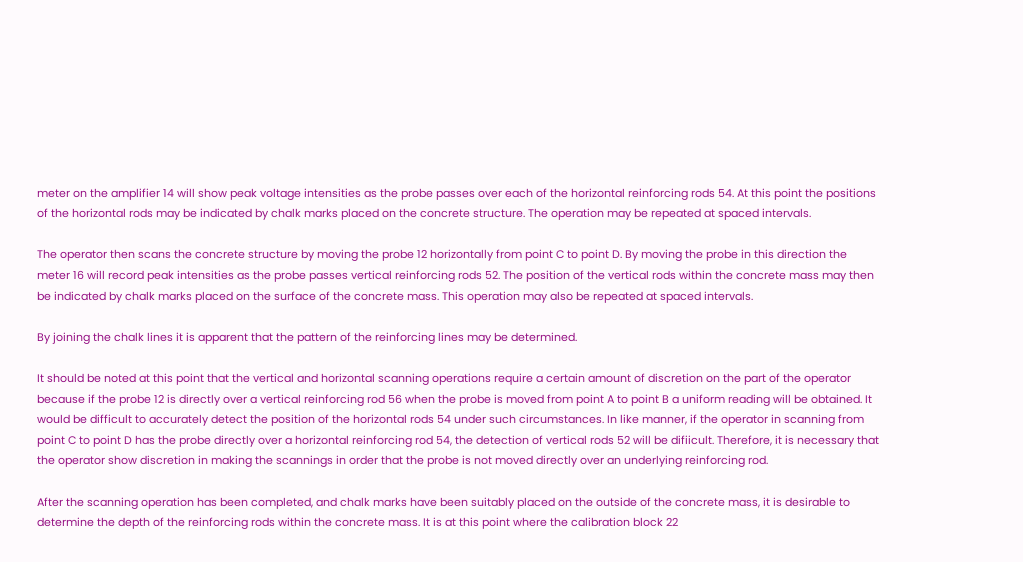meter on the amplifier 14 will show peak voltage intensities as the probe passes over each of the horizontal reinforcing rods 54. At this point the positions of the horizontal rods may be indicated by chalk marks placed on the concrete structure. The operation may be repeated at spaced intervals.

The operator then scans the concrete structure by moving the probe 12 horizontally from point C to point D. By moving the probe in this direction the meter 16 will record peak intensities as the probe passes vertical reinforcing rods 52. The position of the vertical rods within the concrete mass may then be indicated by chalk marks placed on the surface of the concrete mass. This operation may also be repeated at spaced intervals.

By joining the chalk lines it is apparent that the pattern of the reinforcing lines may be determined.

It should be noted at this point that the vertical and horizontal scanning operations require a certain amount of discretion on the part of the operator because if the probe 12 is directly over a vertical reinforcing rod 56 when the probe is moved from point A to point B a uniform reading will be obtained. It would be difficult to accurately detect the position of the horizontal rods 54 under such circumstances. In like manner, if the operator in scanning from point C to point D has the probe directly over a horizontal reinforcing rod 54, the detection of vertical rods 52 will be difiicult. Therefore, it is necessary that the operator show discretion in making the scannings in order that the probe is not moved directly over an underlying reinforcing rod.

After the scanning operation has been completed, and chalk marks have been suitably placed on the outside of the concrete mass, it is desirable to determine the depth of the reinforcing rods within the concrete mass. It is at this point where the calibration block 22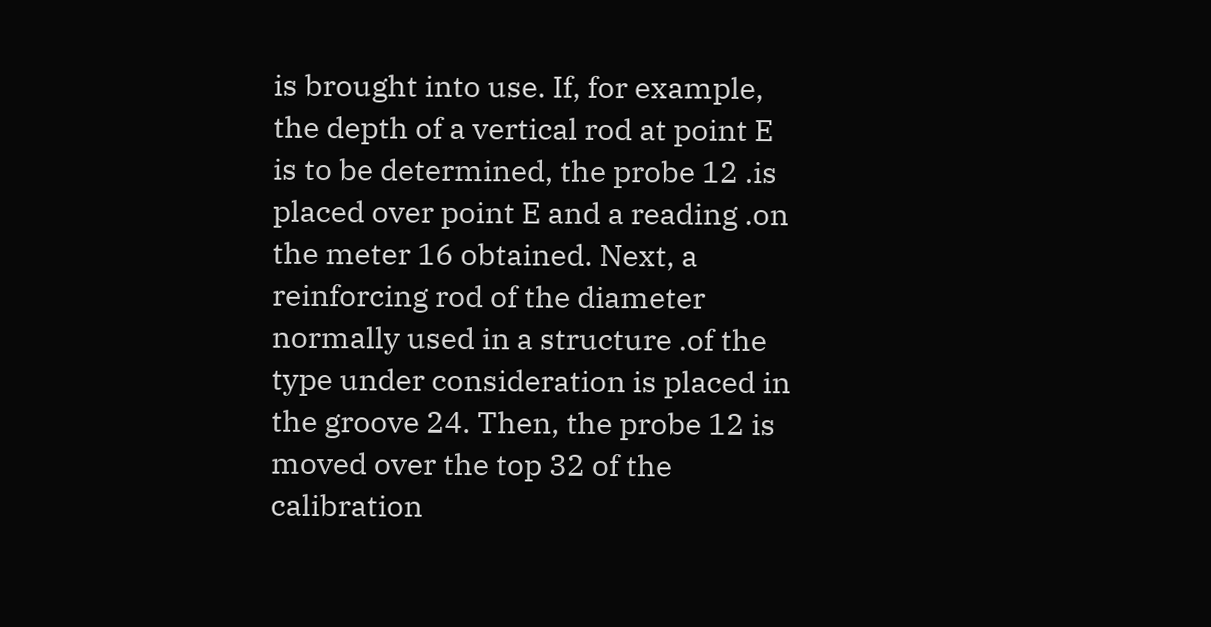is brought into use. If, for example, the depth of a vertical rod at point E is to be determined, the probe 12 .is placed over point E and a reading .on the meter 16 obtained. Next, a reinforcing rod of the diameter normally used in a structure .of the type under consideration is placed in the groove 24. Then, the probe 12 is moved over the top 32 of the calibration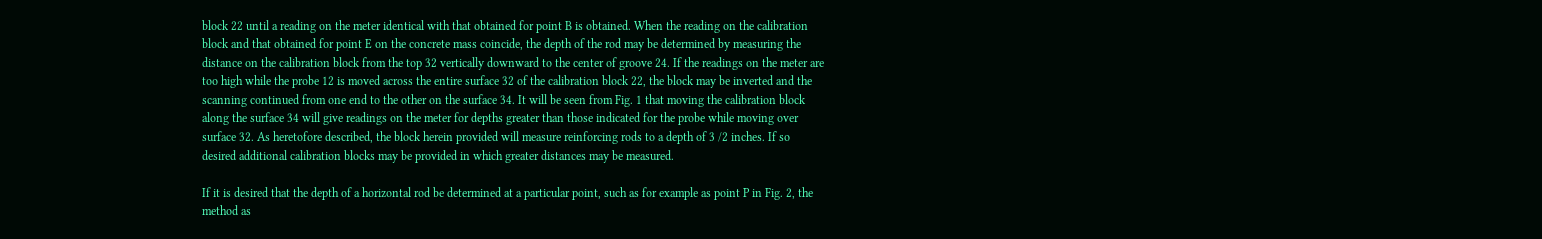block 22 until a reading on the meter identical with that obtained for point B is obtained. When the reading on the calibration block and that obtained for point E on the concrete mass coincide, the depth of the rod may be determined by measuring the distance on the calibration block from the top 32 vertically downward to the center of groove 24. If the readings on the meter are too high while the probe 12 is moved across the entire surface 32 of the calibration block 22, the block may be inverted and the scanning continued from one end to the other on the surface 34. It will be seen from Fig. 1 that moving the calibration block along the surface 34 will give readings on the meter for depths greater than those indicated for the probe while moving over surface 32. As heretofore described, the block herein provided will measure reinforcing rods to a depth of 3 /2 inches. If so desired additional calibration blocks may be provided in which greater distances may be measured.

If it is desired that the depth of a horizontal rod be determined at a particular point, such as for example as point P in Fig. 2, the method as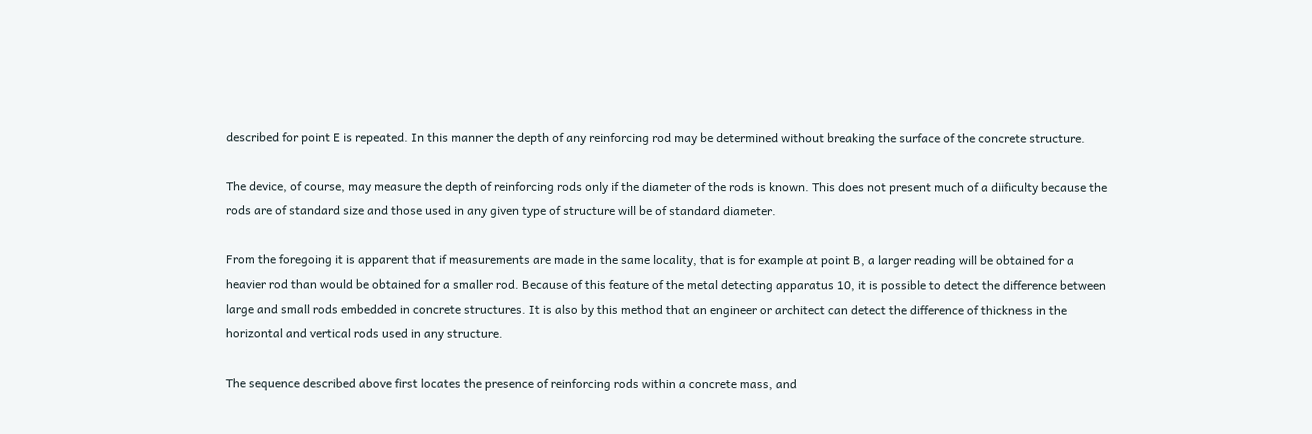described for point E is repeated. In this manner the depth of any reinforcing rod may be determined without breaking the surface of the concrete structure.

The device, of course, may measure the depth of reinforcing rods only if the diameter of the rods is known. This does not present much of a diificulty because the rods are of standard size and those used in any given type of structure will be of standard diameter.

From the foregoing it is apparent that if measurements are made in the same locality, that is for example at point B, a larger reading will be obtained for a heavier rod than would be obtained for a smaller rod. Because of this feature of the metal detecting apparatus 10, it is possible to detect the difference between large and small rods embedded in concrete structures. It is also by this method that an engineer or architect can detect the difference of thickness in the horizontal and vertical rods used in any structure.

The sequence described above first locates the presence of reinforcing rods within a concrete mass, and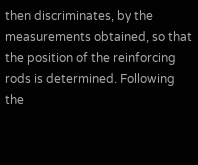then discriminates, by the measurements obtained, so that the position of the reinforcing rods is determined. Following the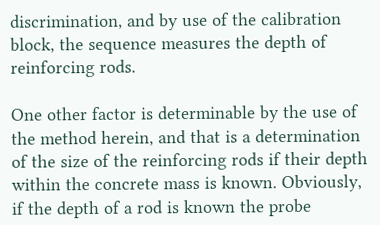discrimination, and by use of the calibration block, the sequence measures the depth of reinforcing rods.

One other factor is determinable by the use of the method herein, and that is a determination of the size of the reinforcing rods if their depth within the concrete mass is known. Obviously, if the depth of a rod is known the probe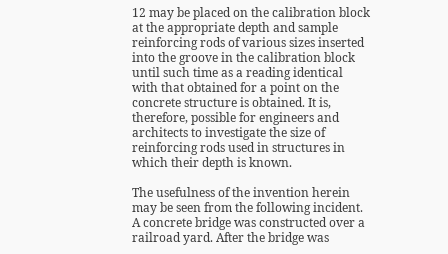12 may be placed on the calibration block at the appropriate depth and sample reinforcing rods of various sizes inserted into the groove in the calibration block until such time as a reading identical with that obtained for a point on the concrete structure is obtained. It is, therefore, possible for engineers and architects to investigate the size of reinforcing rods used in structures in which their depth is known.

The usefulness of the invention herein may be seen from the following incident. A concrete bridge was constructed over a railroad yard. After the bridge was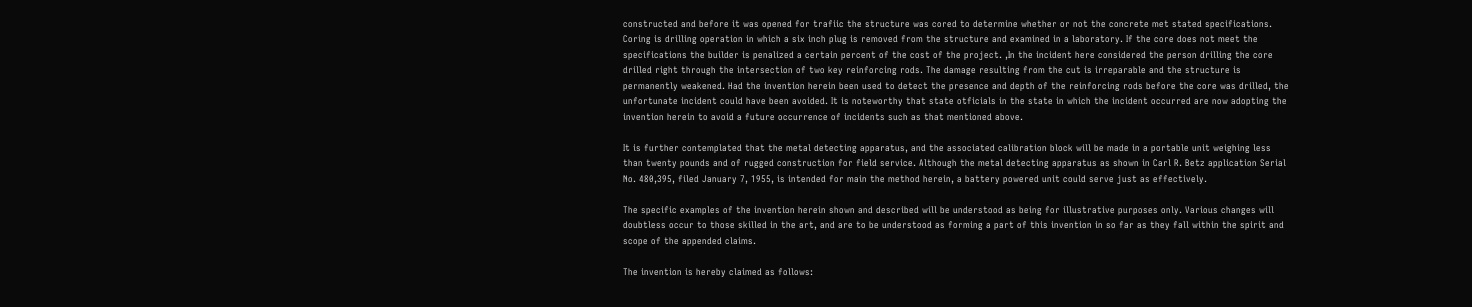constructed and before it was opened for trafiic the structure was cored to determine whether or not the concrete met stated specifications. Coring is drilling operation in which a six inch plug is removed from the structure and examined in a laboratory. If the core does not meet the specifications the builder is penalized a certain percent of the cost of the project. ,In the incident here considered the person drilling the core drilled right through the intersection of two key reinforcing rods. The damage resulting from the cut is irreparable and the structure is permanently weakened. Had the invention herein been used to detect the presence and depth of the reinforcing rods before the core was drilled, the unfortunate incident could have been avoided. It is noteworthy that state otficials in the state in which the incident occurred are now adopting the invention herein to avoid a future occurrence of incidents such as that mentioned above.

It is further contemplated that the metal detecting apparatus, and the associated calibration block will be made in a portable unit weighing less than twenty pounds and of rugged construction for field service. Although the metal detecting apparatus as shown in Carl R. Betz application Serial No. 480,395, filed January 7, 1955, is intended for main the method herein, a battery powered unit could serve just as effectively.

The specific examples of the invention herein shown and described will be understood as being for illustrative purposes only. Various changes will doubtless occur to those skilled in the art, and are to be understood as forming a part of this invention in so far as they fall within the spirit and scope of the appended claims.

The invention is hereby claimed as follows: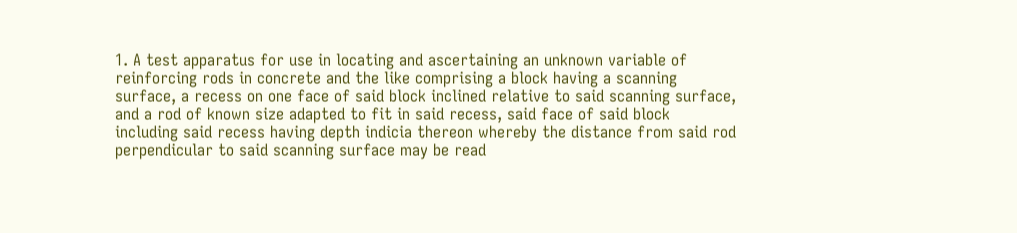1. A test apparatus for use in locating and ascertaining an unknown variable of reinforcing rods in concrete and the like comprising a block having a scanning surface, a recess on one face of said block inclined relative to said scanning surface, and a rod of known size adapted to fit in said recess, said face of said block including said recess having depth indicia thereon whereby the distance from said rod perpendicular to said scanning surface may be read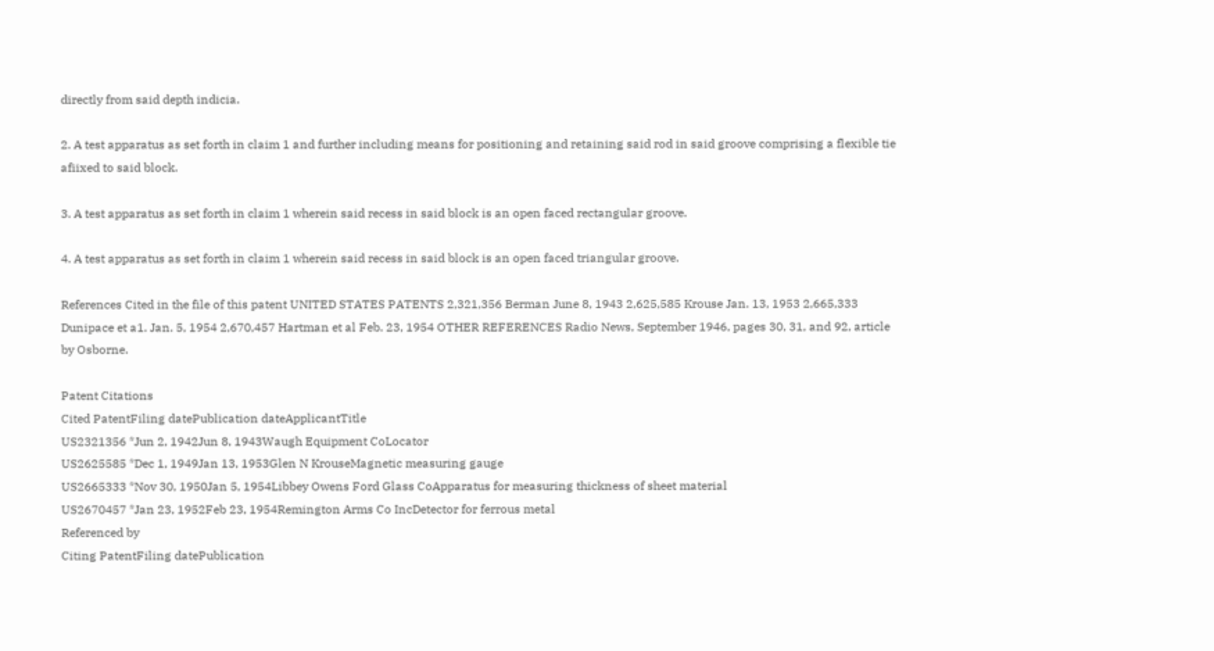directly from said depth indicia.

2. A test apparatus as set forth in claim 1 and further including means for positioning and retaining said rod in said groove comprising a flexible tie afiixed to said block.

3. A test apparatus as set forth in claim 1 wherein said recess in said block is an open faced rectangular groove.

4. A test apparatus as set forth in claim 1 wherein said recess in said block is an open faced triangular groove.

References Cited in the file of this patent UNITED STATES PATENTS 2,321,356 Berman June 8, 1943 2,625,585 Krouse Jan. 13, 1953 2,665,333 Dunipace et a1. Jan. 5, 1954 2,670,457 Hartman et al Feb. 23, 1954 OTHER REFERENCES Radio News, September 1946, pages 30, 31, and 92, article by Osborne.

Patent Citations
Cited PatentFiling datePublication dateApplicantTitle
US2321356 *Jun 2, 1942Jun 8, 1943Waugh Equipment CoLocator
US2625585 *Dec 1, 1949Jan 13, 1953Glen N KrouseMagnetic measuring gauge
US2665333 *Nov 30, 1950Jan 5, 1954Libbey Owens Ford Glass CoApparatus for measuring thickness of sheet material
US2670457 *Jan 23, 1952Feb 23, 1954Remington Arms Co IncDetector for ferrous metal
Referenced by
Citing PatentFiling datePublication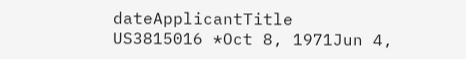dateApplicantTitle
US3815016 *Oct 8, 1971Jun 4,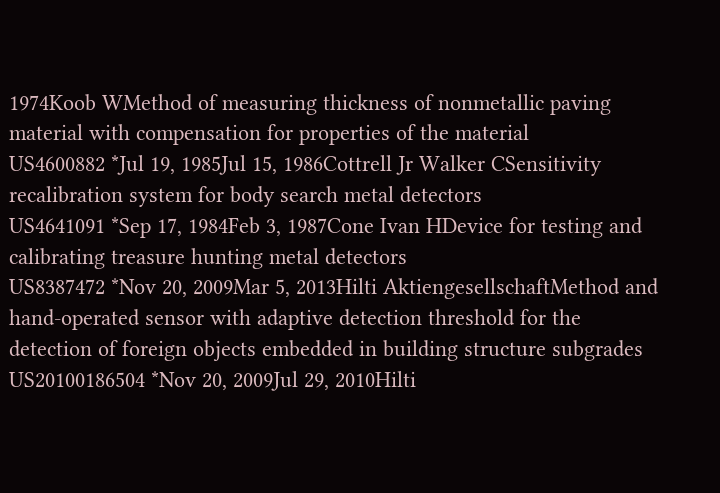1974Koob WMethod of measuring thickness of nonmetallic paving material with compensation for properties of the material
US4600882 *Jul 19, 1985Jul 15, 1986Cottrell Jr Walker CSensitivity recalibration system for body search metal detectors
US4641091 *Sep 17, 1984Feb 3, 1987Cone Ivan HDevice for testing and calibrating treasure hunting metal detectors
US8387472 *Nov 20, 2009Mar 5, 2013Hilti AktiengesellschaftMethod and hand-operated sensor with adaptive detection threshold for the detection of foreign objects embedded in building structure subgrades
US20100186504 *Nov 20, 2009Jul 29, 2010Hilti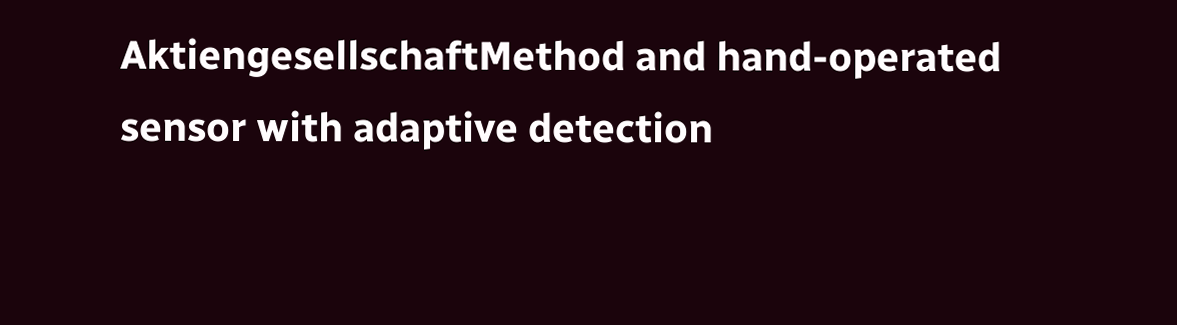AktiengesellschaftMethod and hand-operated sensor with adaptive detection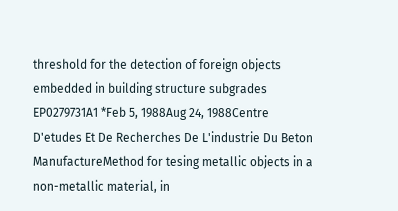threshold for the detection of foreign objects embedded in building structure subgrades
EP0279731A1 *Feb 5, 1988Aug 24, 1988Centre D'etudes Et De Recherches De L'industrie Du Beton ManufactureMethod for tesing metallic objects in a non-metallic material, in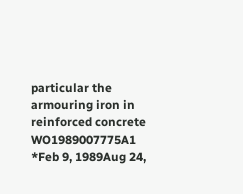particular the armouring iron in reinforced concrete
WO1989007775A1 *Feb 9, 1989Aug 24,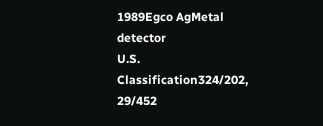1989Egco AgMetal detector
U.S. Classification324/202, 29/452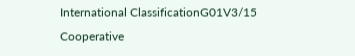International ClassificationG01V3/15
Cooperative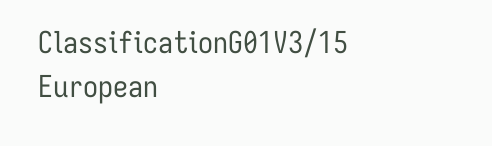ClassificationG01V3/15
European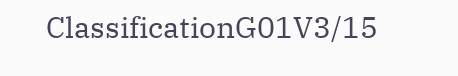ClassificationG01V3/15